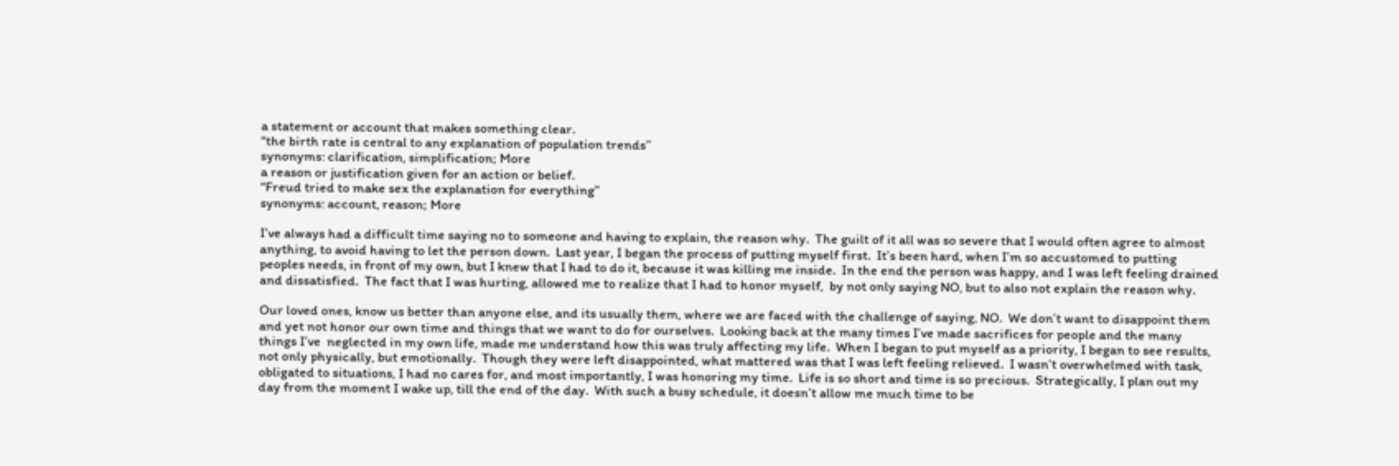a statement or account that makes something clear.
“the birth rate is central to any explanation of population trends”
synonyms: clarification, simplification; More
a reason or justification given for an action or belief.
“Freud tried to make sex the explanation for everything”
synonyms: account, reason; More

I’ve always had a difficult time saying no to someone and having to explain, the reason why.  The guilt of it all was so severe that I would often agree to almost anything, to avoid having to let the person down.  Last year, I began the process of putting myself first.  It’s been hard, when I’m so accustomed to putting peoples needs, in front of my own, but I knew that I had to do it, because it was killing me inside.  In the end the person was happy, and I was left feeling drained and dissatisfied.  The fact that I was hurting, allowed me to realize that I had to honor myself,  by not only saying NO, but to also not explain the reason why.

Our loved ones, know us better than anyone else, and its usually them, where we are faced with the challenge of saying, NO.  We don’t want to disappoint them and yet not honor our own time and things that we want to do for ourselves.  Looking back at the many times I’ve made sacrifices for people and the many things I’ve  neglected in my own life, made me understand how this was truly affecting my life.  When I began to put myself as a priority, I began to see results, not only physically, but emotionally.  Though they were left disappointed, what mattered was that I was left feeling relieved.  I wasn’t overwhelmed with task, obligated to situations, I had no cares for, and most importantly, I was honoring my time.  Life is so short and time is so precious.  Strategically, I plan out my day from the moment I wake up, till the end of the day.  With such a busy schedule, it doesn’t allow me much time to be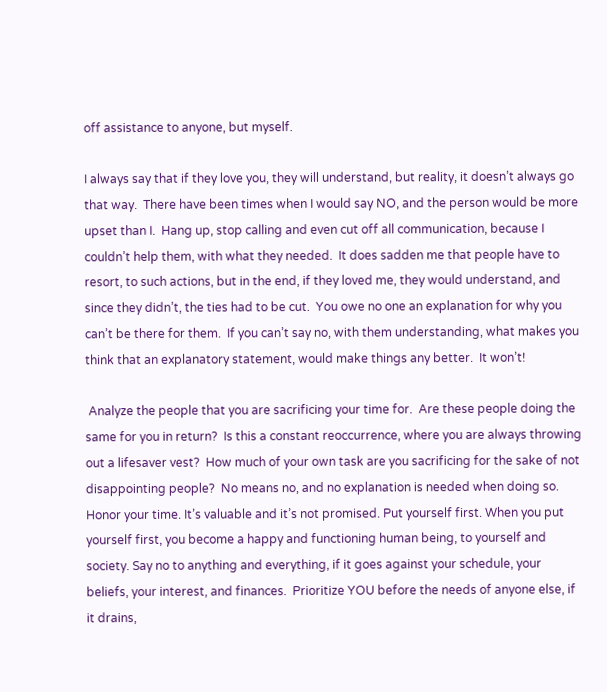off assistance to anyone, but myself.

I always say that if they love you, they will understand, but reality, it doesn’t always go that way.  There have been times when I would say NO, and the person would be more upset than I.  Hang up, stop calling and even cut off all communication, because I couldn’t help them, with what they needed.  It does sadden me that people have to resort, to such actions, but in the end, if they loved me, they would understand, and since they didn’t, the ties had to be cut.  You owe no one an explanation for why you can’t be there for them.  If you can’t say no, with them understanding, what makes you think that an explanatory statement, would make things any better.  It won’t!

 Analyze the people that you are sacrificing your time for.  Are these people doing the same for you in return?  Is this a constant reoccurrence, where you are always throwing out a lifesaver vest?  How much of your own task are you sacrificing for the sake of not disappointing people?  No means no, and no explanation is needed when doing so.  Honor your time. It’s valuable and it’s not promised. Put yourself first. When you put yourself first, you become a happy and functioning human being, to yourself and society. Say no to anything and everything, if it goes against your schedule, your beliefs, your interest, and finances.  Prioritize YOU before the needs of anyone else, if it drains,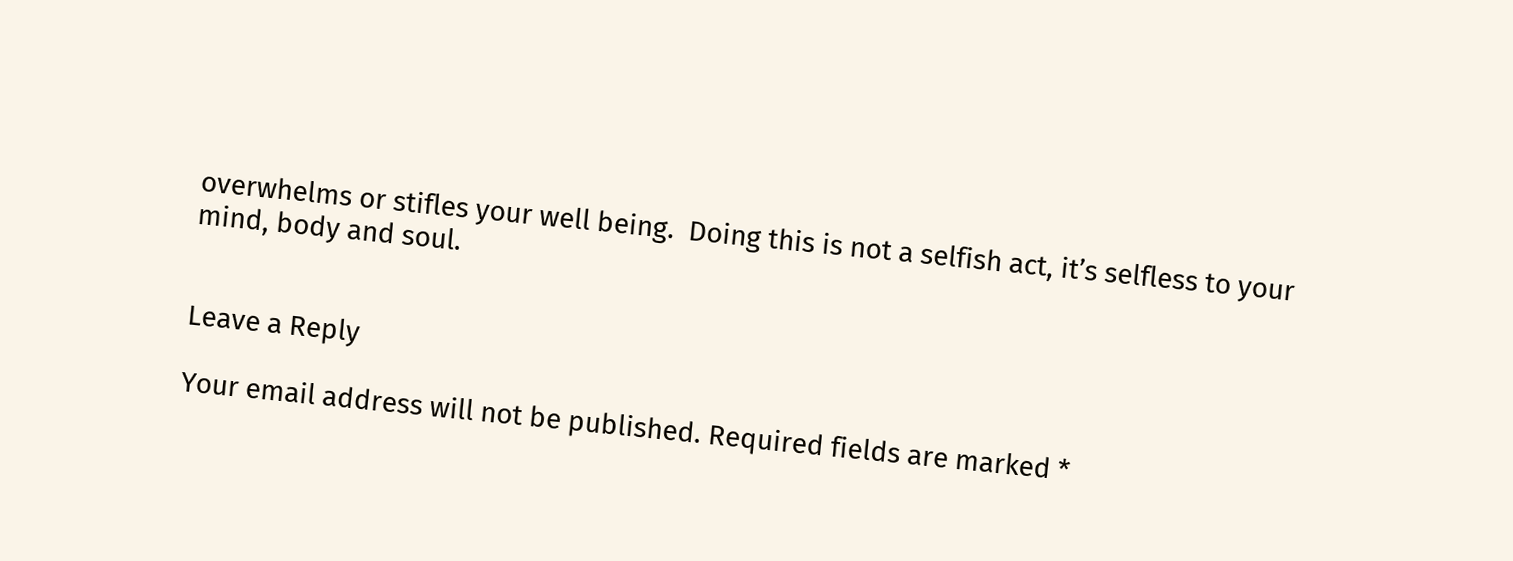overwhelms or stifles your well being.  Doing this is not a selfish act, it’s selfless to your mind, body and soul.


Leave a Reply

Your email address will not be published. Required fields are marked *